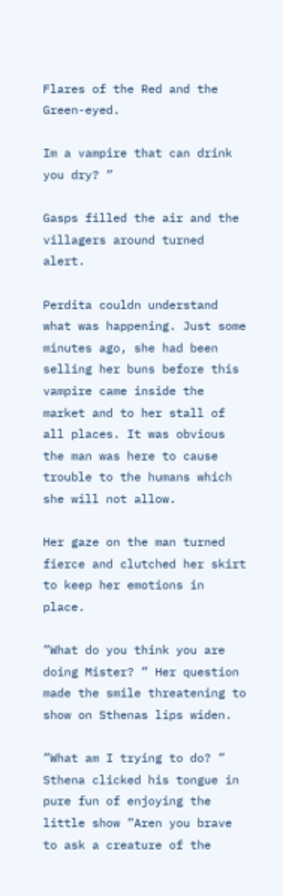Flares of the Red and the Green-eyed.

Im a vampire that can drink you dry? ”

Gasps filled the air and the villagers around turned alert.

Perdita couldn understand what was happening. Just some minutes ago, she had been selling her buns before this vampire came inside the market and to her stall of all places. It was obvious the man was here to cause trouble to the humans which she will not allow.

Her gaze on the man turned fierce and clutched her skirt to keep her emotions in place.

”What do you think you are doing Mister? ” Her question made the smile threatening to show on Sthenas lips widen.

”What am I trying to do? ” Sthena clicked his tongue in pure fun of enjoying the little show ”Aren you brave to ask a creature of the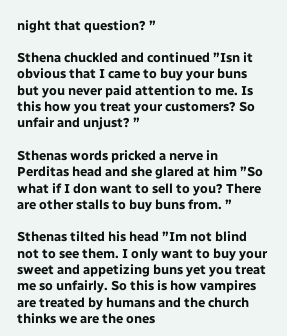night that question? ”

Sthena chuckled and continued ”Isn it obvious that I came to buy your buns but you never paid attention to me. Is this how you treat your customers? So unfair and unjust? ”

Sthenas words pricked a nerve in Perditas head and she glared at him ”So what if I don want to sell to you? There are other stalls to buy buns from. ”

Sthenas tilted his head ”Im not blind not to see them. I only want to buy your sweet and appetizing buns yet you treat me so unfairly. So this is how vampires are treated by humans and the church thinks we are the ones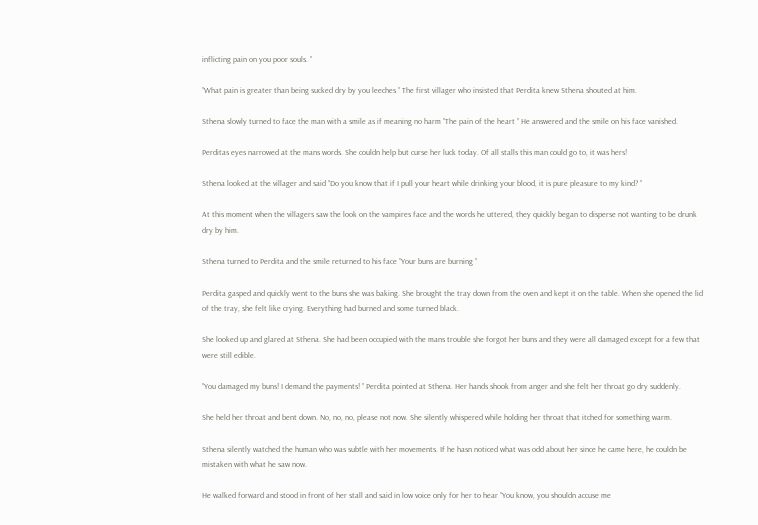inflicting pain on you poor souls. ”

”What pain is greater than being sucked dry by you leeches ” The first villager who insisted that Perdita knew Sthena shouted at him.

Sthena slowly turned to face the man with a smile as if meaning no harm ”The pain of the heart ” He answered and the smile on his face vanished.

Perditas eyes narrowed at the mans words. She couldn help but curse her luck today. Of all stalls this man could go to, it was hers!

Sthena looked at the villager and said ”Do you know that if I pull your heart while drinking your blood, it is pure pleasure to my kind? ”

At this moment when the villagers saw the look on the vampires face and the words he uttered, they quickly began to disperse not wanting to be drunk dry by him.

Sthena turned to Perdita and the smile returned to his face ”Your buns are burning ”

Perdita gasped and quickly went to the buns she was baking. She brought the tray down from the oven and kept it on the table. When she opened the lid of the tray, she felt like crying. Everything had burned and some turned black.

She looked up and glared at Sthena. She had been occupied with the mans trouble she forgot her buns and they were all damaged except for a few that were still edible.

”You damaged my buns! I demand the payments! ” Perdita pointed at Sthena. Her hands shook from anger and she felt her throat go dry suddenly.

She held her throat and bent down. No, no, no, please not now. She silently whispered while holding her throat that itched for something warm.

Sthena silently watched the human who was subtle with her movements. If he hasn noticed what was odd about her since he came here, he couldn be mistaken with what he saw now.

He walked forward and stood in front of her stall and said in low voice only for her to hear ”You know, you shouldn accuse me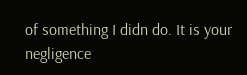of something I didn do. It is your negligence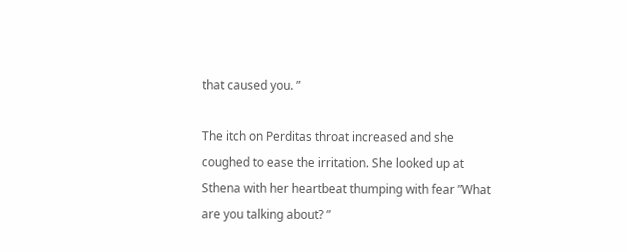that caused you. ”

The itch on Perditas throat increased and she coughed to ease the irritation. She looked up at Sthena with her heartbeat thumping with fear ”What are you talking about? ”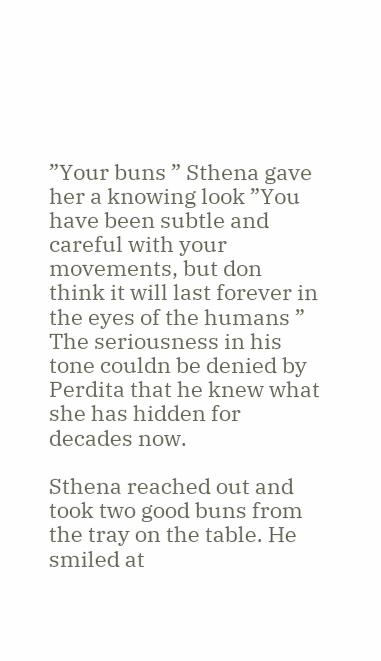”Your buns ” Sthena gave her a knowing look ”You have been subtle and careful with your movements, but don think it will last forever in the eyes of the humans ” The seriousness in his tone couldn be denied by Perdita that he knew what she has hidden for decades now.

Sthena reached out and took two good buns from the tray on the table. He smiled at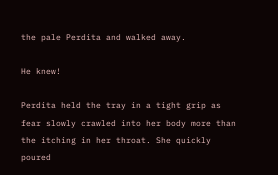the pale Perdita and walked away.

He knew!

Perdita held the tray in a tight grip as fear slowly crawled into her body more than the itching in her throat. She quickly poured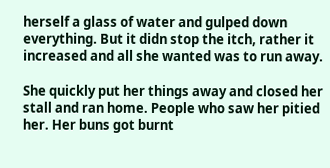herself a glass of water and gulped down everything. But it didn stop the itch, rather it increased and all she wanted was to run away.

She quickly put her things away and closed her stall and ran home. People who saw her pitied her. Her buns got burnt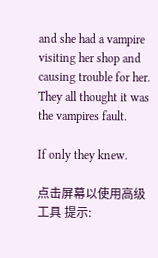and she had a vampire visiting her shop and causing trouble for her. They all thought it was the vampires fault.

If only they knew.

点击屏幕以使用高级工具 提示: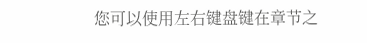您可以使用左右键盘键在章节之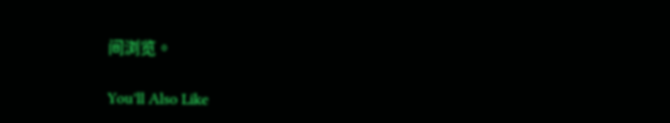间浏览。

You'll Also Like